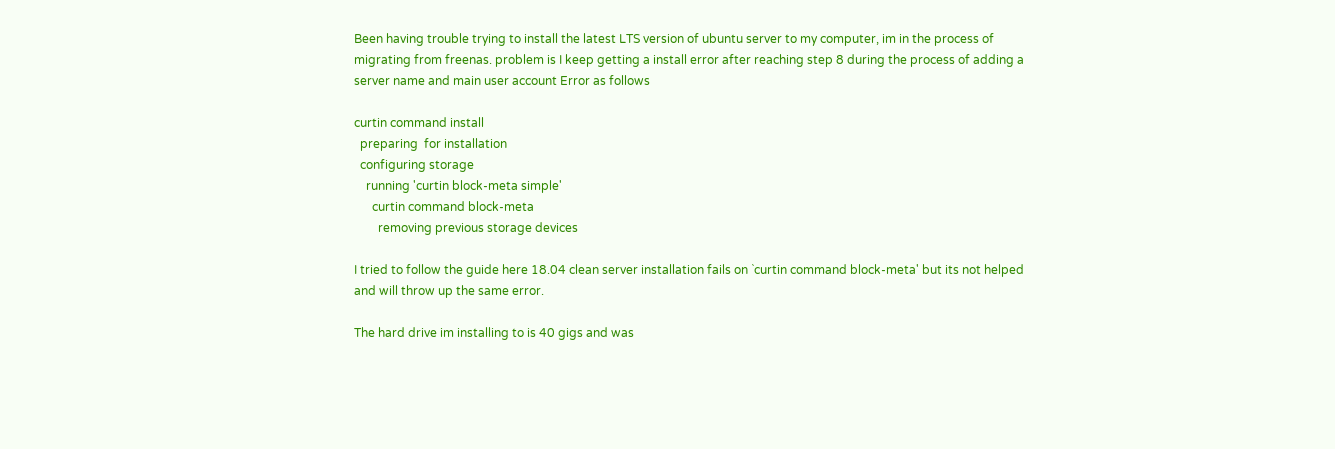Been having trouble trying to install the latest LTS version of ubuntu server to my computer, im in the process of migrating from freenas. problem is I keep getting a install error after reaching step 8 during the process of adding a server name and main user account Error as follows

curtin command install
  preparing  for installation
  configuring storage
    running 'curtin block-meta simple'
      curtin command block-meta
        removing previous storage devices

I tried to follow the guide here 18.04 clean server installation fails on `curtin command block-meta' but its not helped and will throw up the same error.

The hard drive im installing to is 40 gigs and was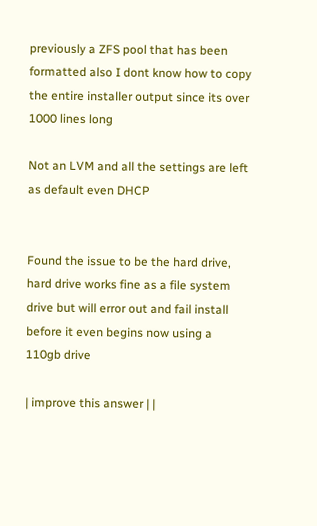previously a ZFS pool that has been formatted also I dont know how to copy the entire installer output since its over 1000 lines long

Not an LVM and all the settings are left as default even DHCP


Found the issue to be the hard drive, hard drive works fine as a file system drive but will error out and fail install before it even begins now using a 110gb drive

| improve this answer | |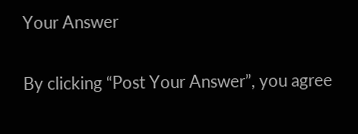Your Answer

By clicking “Post Your Answer”, you agree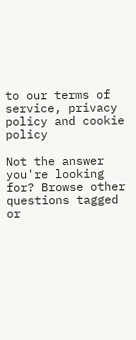to our terms of service, privacy policy and cookie policy

Not the answer you're looking for? Browse other questions tagged or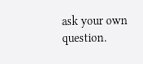ask your own question.